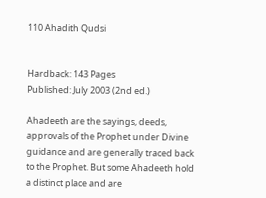110 Ahadith Qudsi


Hardback: 143 Pages
Published: July 2003 (2nd ed.)

Ahadeeth are the sayings, deeds, approvals of the Prophet under Divine guidance and are generally traced back to the Prophet. But some Ahadeeth hold a distinct place and are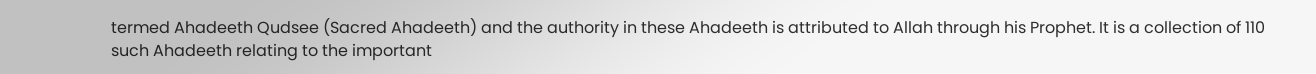termed Ahadeeth Qudsee (Sacred Ahadeeth) and the authority in these Ahadeeth is attributed to Allah through his Prophet. It is a collection of 110 such Ahadeeth relating to the important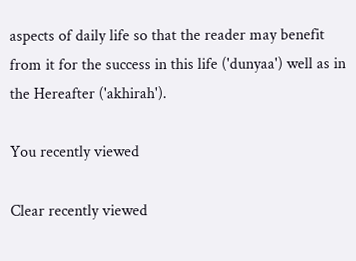aspects of daily life so that the reader may benefit from it for the success in this life ('dunyaa') well as in the Hereafter ('akhirah').

You recently viewed

Clear recently viewed